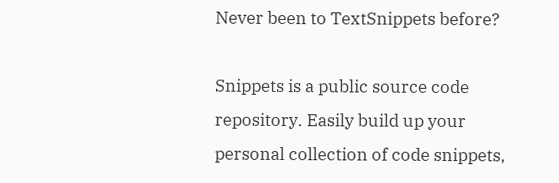Never been to TextSnippets before?

Snippets is a public source code repository. Easily build up your personal collection of code snippets,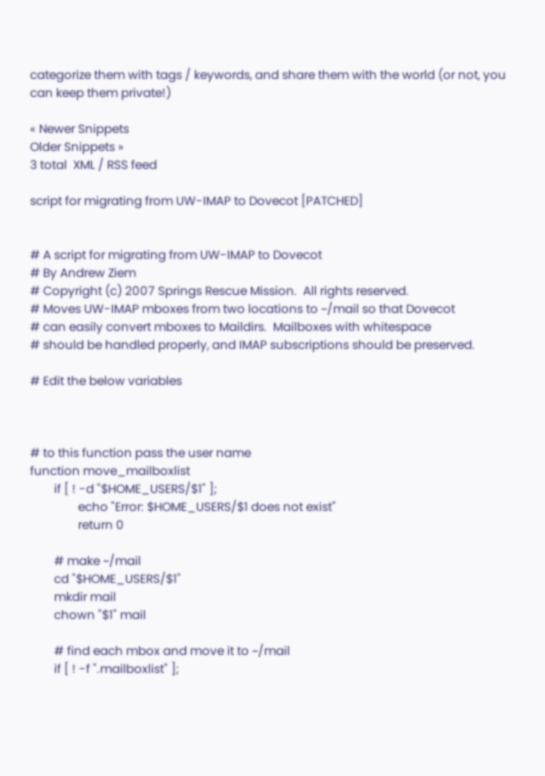categorize them with tags / keywords, and share them with the world (or not, you can keep them private!)

« Newer Snippets
Older Snippets »
3 total  XML / RSS feed

script for migrating from UW-IMAP to Dovecot [PATCHED]


# A script for migrating from UW-IMAP to Dovecot
# By Andrew Ziem
# Copyright (c) 2007 Springs Rescue Mission.  All rights reserved.
# Moves UW-IMAP mboxes from two locations to ~/mail so that Dovecot
# can easily convert mboxes to Maildirs.  Mailboxes with whitespace
# should be handled properly, and IMAP subscriptions should be preserved.

# Edit the below variables



# to this function pass the user name
function move_mailboxlist
        if [ ! -d "$HOME_USERS/$1" ];
                echo "Error: $HOME_USERS/$1 does not exist"
                return 0

        # make ~/mail
        cd "$HOME_USERS/$1"
        mkdir mail
        chown "$1" mail

        # find each mbox and move it to ~/mail
        if [ ! -f ".mailboxlist" ];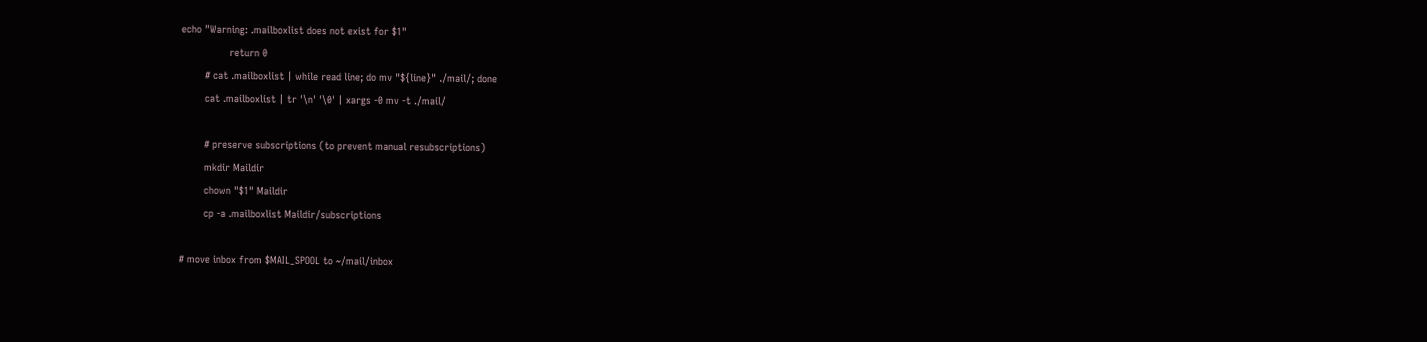echo "Warning: .mailboxlist does not exist for $1"
                return 0
        # cat .mailboxlist | while read line; do mv "${line}" ./mail/; done
        cat .mailboxlist | tr '\n' '\0' | xargs -0 mv -t ./mail/

        # preserve subscriptions (to prevent manual resubscriptions)
        mkdir Maildir
        chown "$1" Maildir
        cp -a .mailboxlist Maildir/subscriptions

# move inbox from $MAIL_SPOOL to ~/mail/inbox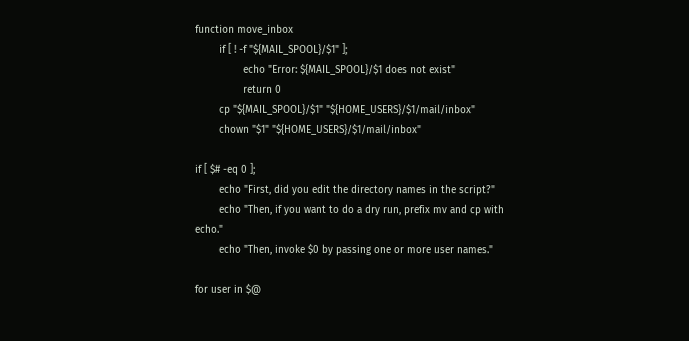function move_inbox
        if [ ! -f "${MAIL_SPOOL}/$1" ];
                echo "Error: ${MAIL_SPOOL}/$1 does not exist"
                return 0
        cp "${MAIL_SPOOL}/$1" "${HOME_USERS}/$1/mail/inbox"
        chown "$1" "${HOME_USERS}/$1/mail/inbox"

if [ $# -eq 0 ];
        echo "First, did you edit the directory names in the script?"
        echo "Then, if you want to do a dry run, prefix mv and cp with echo."
        echo "Then, invoke $0 by passing one or more user names."

for user in $@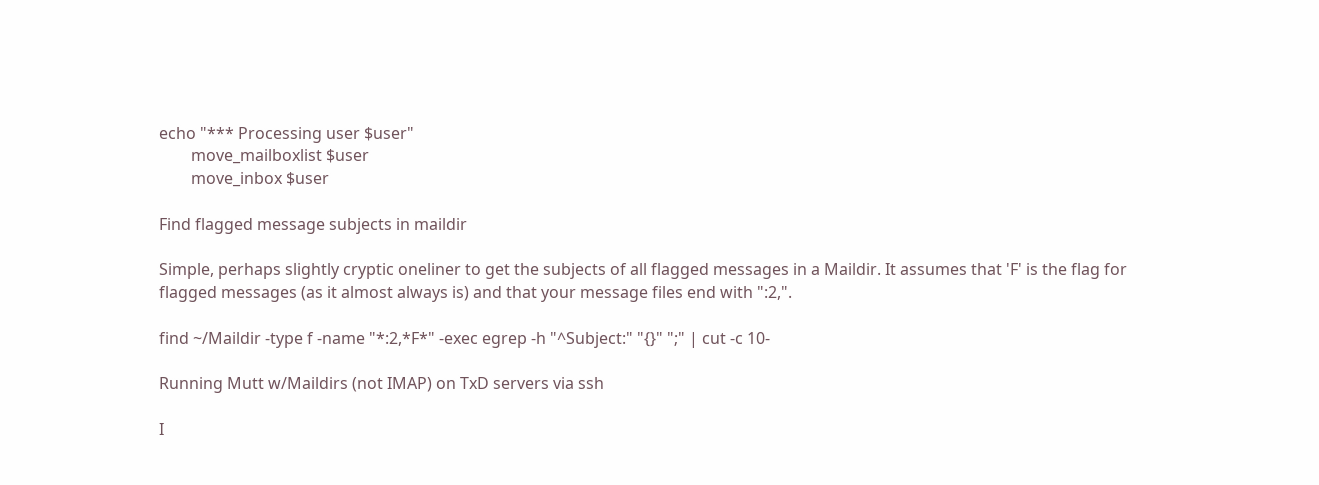echo "*** Processing user $user"
        move_mailboxlist $user
        move_inbox $user

Find flagged message subjects in maildir

Simple, perhaps slightly cryptic oneliner to get the subjects of all flagged messages in a Maildir. It assumes that 'F' is the flag for flagged messages (as it almost always is) and that your message files end with ":2,".

find ~/Maildir -type f -name "*:2,*F*" -exec egrep -h "^Subject:" "{}" ";" | cut -c 10-

Running Mutt w/Maildirs (not IMAP) on TxD servers via ssh

I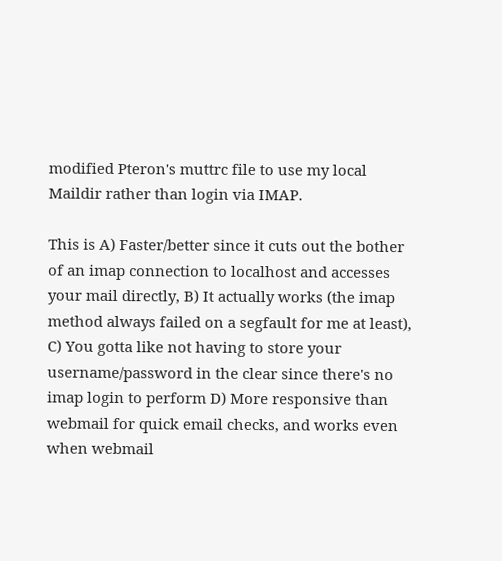modified Pteron's muttrc file to use my local Maildir rather than login via IMAP.

This is A) Faster/better since it cuts out the bother of an imap connection to localhost and accesses your mail directly, B) It actually works (the imap method always failed on a segfault for me at least), C) You gotta like not having to store your username/password in the clear since there's no imap login to perform D) More responsive than webmail for quick email checks, and works even when webmail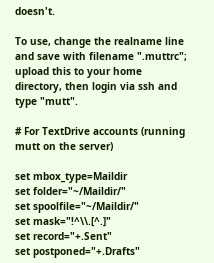doesn't.

To use, change the realname line and save with filename ".muttrc"; upload this to your home directory, then login via ssh and type "mutt".

# For TextDrive accounts (running mutt on the server)

set mbox_type=Maildir
set folder="~/Maildir/"
set spoolfile="~/Maildir/"
set mask="!^\\.[^.]"
set record="+.Sent"
set postponed="+.Drafts"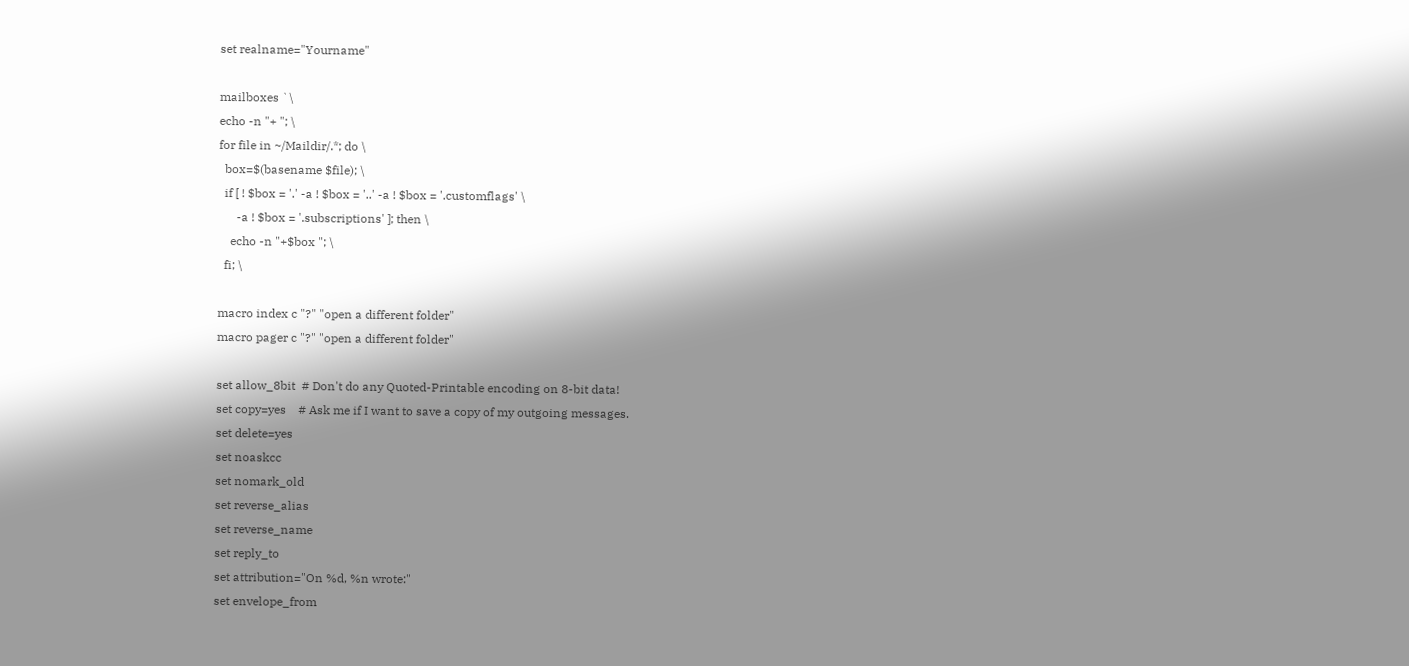set realname="Yourname"

mailboxes `\
echo -n "+ "; \
for file in ~/Maildir/.*; do \
  box=$(basename $file); \
  if [ ! $box = '.' -a ! $box = '..' -a ! $box = '.customflags' \
      -a ! $box = '.subscriptions' ]; then \
    echo -n "+$box "; \
  fi; \

macro index c "?" "open a different folder"
macro pager c "?" "open a different folder"

set allow_8bit  # Don't do any Quoted-Printable encoding on 8-bit data!
set copy=yes    # Ask me if I want to save a copy of my outgoing messages.
set delete=yes
set noaskcc
set nomark_old
set reverse_alias
set reverse_name
set reply_to
set attribution="On %d, %n wrote:"
set envelope_from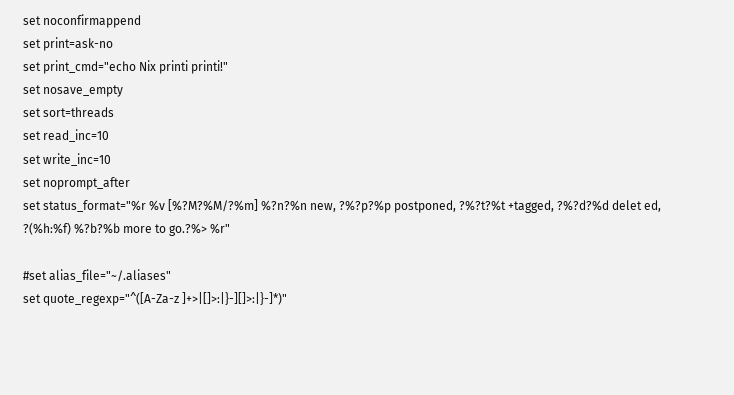set noconfirmappend
set print=ask-no
set print_cmd="echo Nix printi printi!"
set nosave_empty
set sort=threads
set read_inc=10
set write_inc=10
set noprompt_after
set status_format="%r %v [%?M?%M/?%m] %?n?%n new, ?%?p?%p postponed, ?%?t?%t +tagged, ?%?d?%d delet ed, ?(%h:%f) %?b?%b more to go.?%> %r"

#set alias_file="~/.aliases"
set quote_regexp="^([A-Za-z ]+>|[]>:|}-][]>:|}-]*)"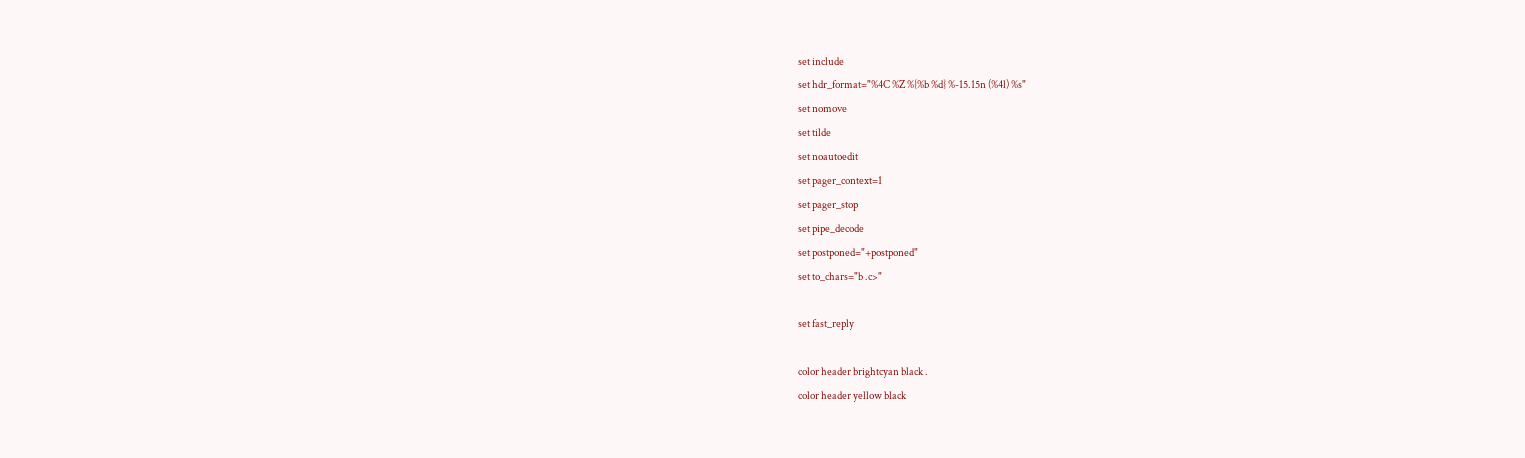set include
set hdr_format="%4C %Z %{%b %d} %-15.15n (%4l) %s"
set nomove
set tilde
set noautoedit
set pager_context=1
set pager_stop
set pipe_decode
set postponed="+postponed"
set to_chars="b .c>"

set fast_reply

color header brightcyan black .
color header yellow black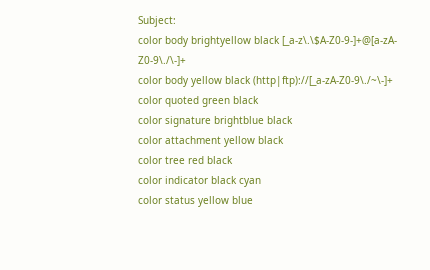Subject:
color body brightyellow black [_a-z\.\$A-Z0-9-]+@[a-zA-Z0-9\./\-]+
color body yellow black (http|ftp)://[_a-zA-Z0-9\./~\-]+
color quoted green black
color signature brightblue black
color attachment yellow black
color tree red black
color indicator black cyan
color status yellow blue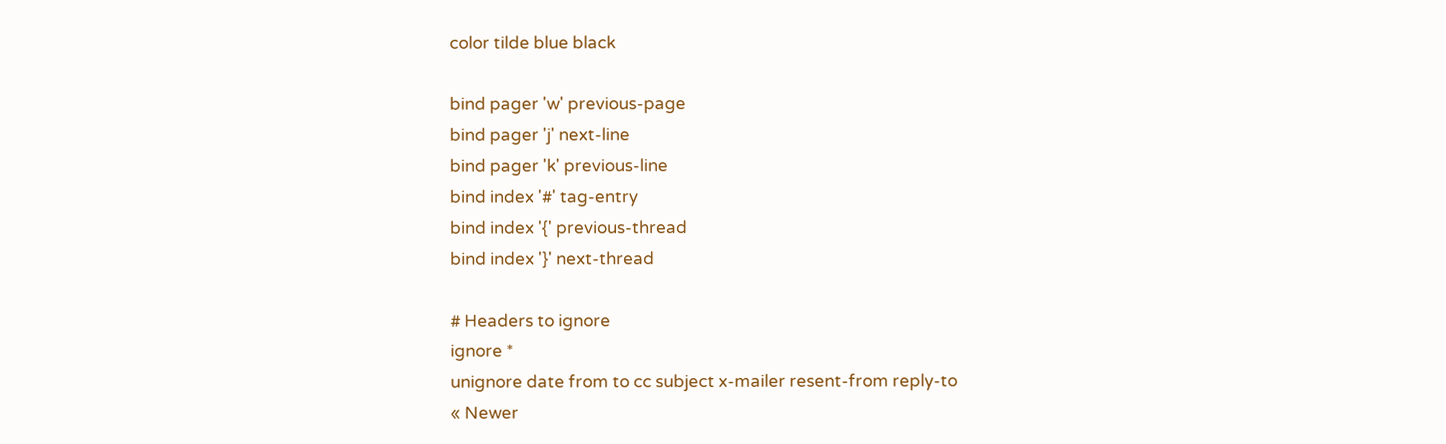color tilde blue black

bind pager 'w' previous-page
bind pager 'j' next-line
bind pager 'k' previous-line
bind index '#' tag-entry
bind index '{' previous-thread
bind index '}' next-thread

# Headers to ignore
ignore *
unignore date from to cc subject x-mailer resent-from reply-to
« Newer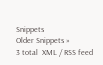Snippets
Older Snippets »
3 total  XML / RSS feed